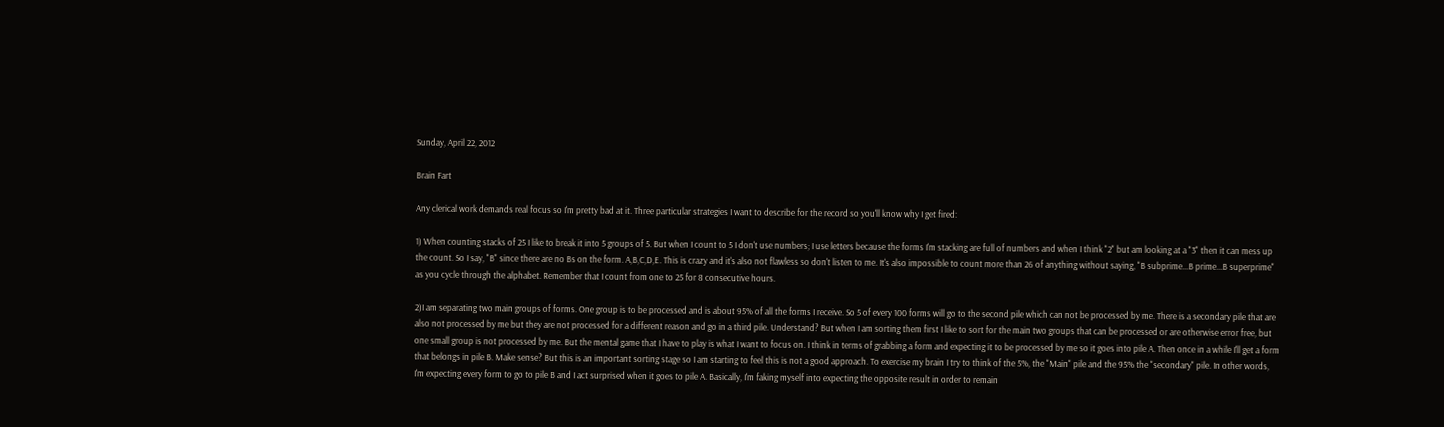Sunday, April 22, 2012

Brain Fart

Any clerical work demands real focus so I'm pretty bad at it. Three particular strategies I want to describe for the record so you'll know why I get fired:

1) When counting stacks of 25 I like to break it into 5 groups of 5. But when I count to 5 I don't use numbers; I use letters because the forms I'm stacking are full of numbers and when I think "2" but am looking at a "3" then it can mess up the count. So I say, "B" since there are no Bs on the form. A,B,C,D,E. This is crazy and it's also not flawless so don't listen to me. It's also impossible to count more than 26 of anything without saying, "B subprime...B prime...B superprime" as you cycle through the alphabet. Remember that I count from one to 25 for 8 consecutive hours.

2)I am separating two main groups of forms. One group is to be processed and is about 95% of all the forms I receive. So 5 of every 100 forms will go to the second pile which can not be processed by me. There is a secondary pile that are also not processed by me but they are not processed for a different reason and go in a third pile. Understand? But when I am sorting them first I like to sort for the main two groups that can be processed or are otherwise error free, but one small group is not processed by me. But the mental game that I have to play is what I want to focus on. I think in terms of grabbing a form and expecting it to be processed by me so it goes into pile A. Then once in a while I'll get a form that belongs in pile B. Make sense? But this is an important sorting stage so I am starting to feel this is not a good approach. To exercise my brain I try to think of the 5%, the "Main" pile and the 95% the "secondary" pile. In other words, I'm expecting every form to go to pile B and I act surprised when it goes to pile A. Basically, I'm faking myself into expecting the opposite result in order to remain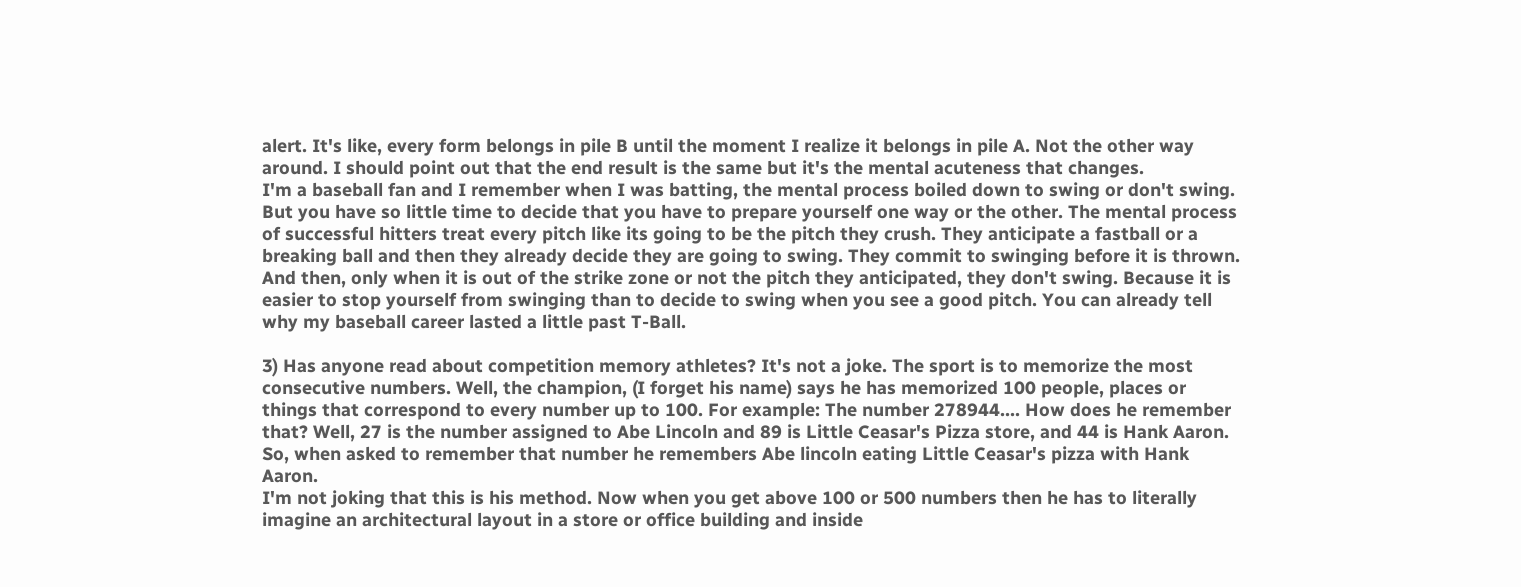alert. It's like, every form belongs in pile B until the moment I realize it belongs in pile A. Not the other way around. I should point out that the end result is the same but it's the mental acuteness that changes.
I'm a baseball fan and I remember when I was batting, the mental process boiled down to swing or don't swing. But you have so little time to decide that you have to prepare yourself one way or the other. The mental process of successful hitters treat every pitch like its going to be the pitch they crush. They anticipate a fastball or a breaking ball and then they already decide they are going to swing. They commit to swinging before it is thrown. And then, only when it is out of the strike zone or not the pitch they anticipated, they don't swing. Because it is easier to stop yourself from swinging than to decide to swing when you see a good pitch. You can already tell why my baseball career lasted a little past T-Ball.

3) Has anyone read about competition memory athletes? It's not a joke. The sport is to memorize the most consecutive numbers. Well, the champion, (I forget his name) says he has memorized 100 people, places or things that correspond to every number up to 100. For example: The number 278944.... How does he remember that? Well, 27 is the number assigned to Abe Lincoln and 89 is Little Ceasar's Pizza store, and 44 is Hank Aaron. So, when asked to remember that number he remembers Abe lincoln eating Little Ceasar's pizza with Hank Aaron.
I'm not joking that this is his method. Now when you get above 100 or 500 numbers then he has to literally imagine an architectural layout in a store or office building and inside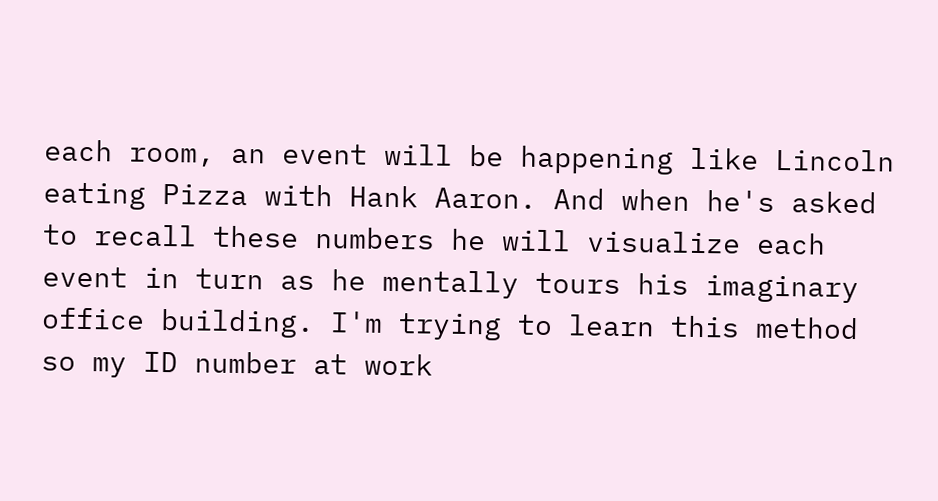each room, an event will be happening like Lincoln eating Pizza with Hank Aaron. And when he's asked to recall these numbers he will visualize each event in turn as he mentally tours his imaginary office building. I'm trying to learn this method so my ID number at work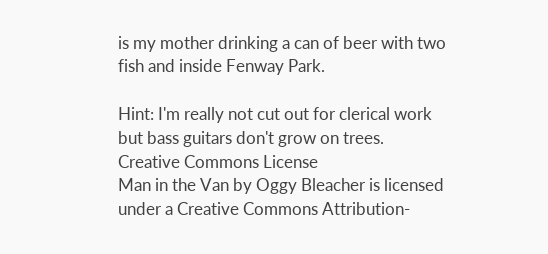is my mother drinking a can of beer with two fish and inside Fenway Park.

Hint: I'm really not cut out for clerical work but bass guitars don't grow on trees.
Creative Commons License
Man in the Van by Oggy Bleacher is licensed under a Creative Commons Attribution-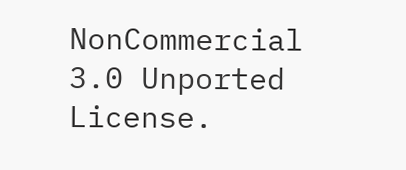NonCommercial 3.0 Unported License.